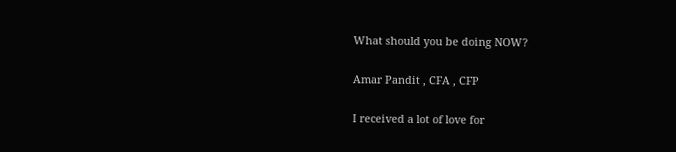What should you be doing NOW?

Amar Pandit , CFA , CFP

I received a lot of love for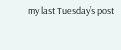my last Tuesday’s post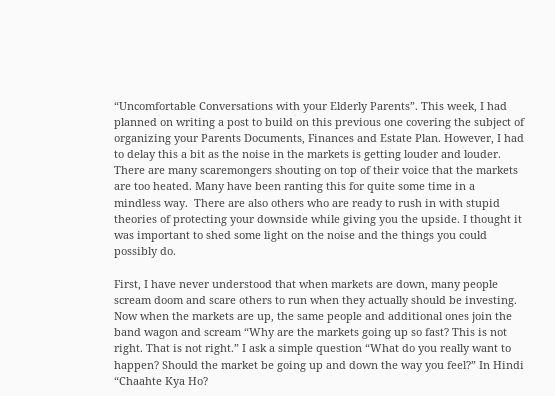“Uncomfortable Conversations with your Elderly Parents”. This week, I had planned on writing a post to build on this previous one covering the subject of organizing your Parents Documents, Finances and Estate Plan. However, I had to delay this a bit as the noise in the markets is getting louder and louder. There are many scaremongers shouting on top of their voice that the markets are too heated. Many have been ranting this for quite some time in a mindless way.  There are also others who are ready to rush in with stupid theories of protecting your downside while giving you the upside. I thought it was important to shed some light on the noise and the things you could possibly do.

First, I have never understood that when markets are down, many people scream doom and scare others to run when they actually should be investing. Now when the markets are up, the same people and additional ones join the band wagon and scream “Why are the markets going up so fast? This is not right. That is not right.” I ask a simple question “What do you really want to happen? Should the market be going up and down the way you feel?” In Hindi “Chaahte Kya Ho?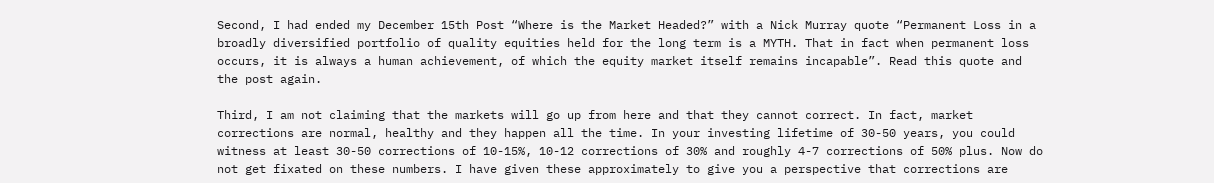Second, I had ended my December 15th Post “Where is the Market Headed?” with a Nick Murray quote “Permanent Loss in a broadly diversified portfolio of quality equities held for the long term is a MYTH. That in fact when permanent loss occurs, it is always a human achievement, of which the equity market itself remains incapable”. Read this quote and the post again.

Third, I am not claiming that the markets will go up from here and that they cannot correct. In fact, market corrections are normal, healthy and they happen all the time. In your investing lifetime of 30-50 years, you could witness at least 30-50 corrections of 10-15%, 10-12 corrections of 30% and roughly 4-7 corrections of 50% plus. Now do not get fixated on these numbers. I have given these approximately to give you a perspective that corrections are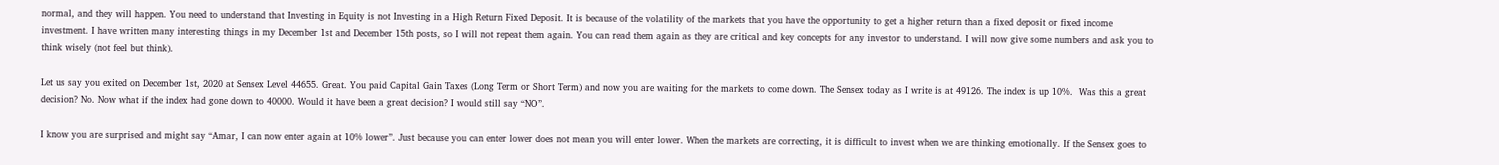normal, and they will happen. You need to understand that Investing in Equity is not Investing in a High Return Fixed Deposit. It is because of the volatility of the markets that you have the opportunity to get a higher return than a fixed deposit or fixed income investment. I have written many interesting things in my December 1st and December 15th posts, so I will not repeat them again. You can read them again as they are critical and key concepts for any investor to understand. I will now give some numbers and ask you to think wisely (not feel but think).

Let us say you exited on December 1st, 2020 at Sensex Level 44655. Great. You paid Capital Gain Taxes (Long Term or Short Term) and now you are waiting for the markets to come down. The Sensex today as I write is at 49126. The index is up 10%.  Was this a great decision? No. Now what if the index had gone down to 40000. Would it have been a great decision? I would still say “NO”.

I know you are surprised and might say “Amar, I can now enter again at 10% lower”. Just because you can enter lower does not mean you will enter lower. When the markets are correcting, it is difficult to invest when we are thinking emotionally. If the Sensex goes to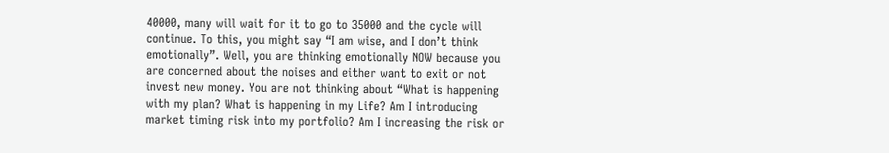40000, many will wait for it to go to 35000 and the cycle will continue. To this, you might say “I am wise, and I don’t think emotionally”. Well, you are thinking emotionally NOW because you are concerned about the noises and either want to exit or not invest new money. You are not thinking about “What is happening with my plan? What is happening in my Life? Am I introducing market timing risk into my portfolio? Am I increasing the risk or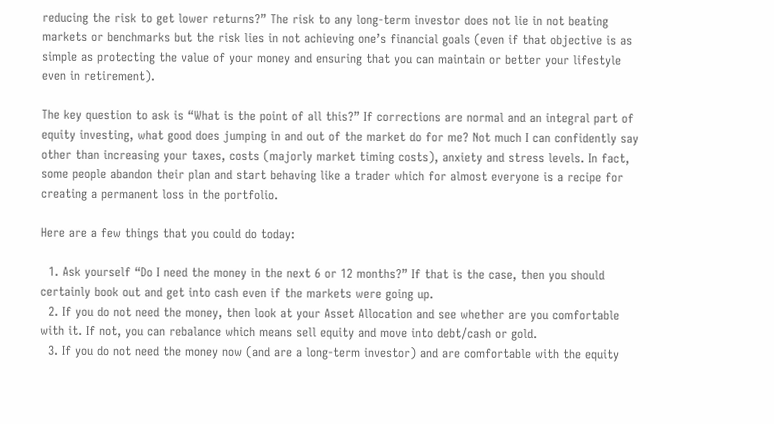reducing the risk to get lower returns?” The risk to any long-term investor does not lie in not beating markets or benchmarks but the risk lies in not achieving one’s financial goals (even if that objective is as simple as protecting the value of your money and ensuring that you can maintain or better your lifestyle even in retirement).

The key question to ask is “What is the point of all this?” If corrections are normal and an integral part of equity investing, what good does jumping in and out of the market do for me? Not much I can confidently say other than increasing your taxes, costs (majorly market timing costs), anxiety and stress levels. In fact, some people abandon their plan and start behaving like a trader which for almost everyone is a recipe for creating a permanent loss in the portfolio.

Here are a few things that you could do today:

  1. Ask yourself “Do I need the money in the next 6 or 12 months?” If that is the case, then you should certainly book out and get into cash even if the markets were going up.
  2. If you do not need the money, then look at your Asset Allocation and see whether are you comfortable with it. If not, you can rebalance which means sell equity and move into debt/cash or gold.
  3. If you do not need the money now (and are a long-term investor) and are comfortable with the equity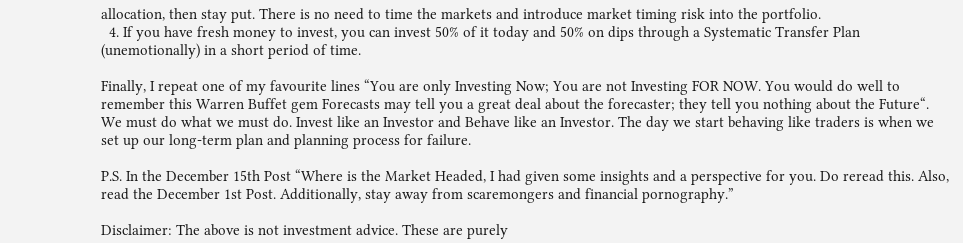allocation, then stay put. There is no need to time the markets and introduce market timing risk into the portfolio.
  4. If you have fresh money to invest, you can invest 50% of it today and 50% on dips through a Systematic Transfer Plan (unemotionally) in a short period of time.

Finally, I repeat one of my favourite lines “You are only Investing Now; You are not Investing FOR NOW. You would do well to remember this Warren Buffet gem Forecasts may tell you a great deal about the forecaster; they tell you nothing about the Future“. We must do what we must do. Invest like an Investor and Behave like an Investor. The day we start behaving like traders is when we set up our long-term plan and planning process for failure.

P.S. In the December 15th Post “Where is the Market Headed, I had given some insights and a perspective for you. Do reread this. Also, read the December 1st Post. Additionally, stay away from scaremongers and financial pornography.”

Disclaimer: The above is not investment advice. These are purely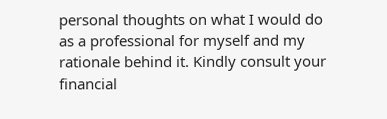personal thoughts on what I would do as a professional for myself and my rationale behind it. Kindly consult your financial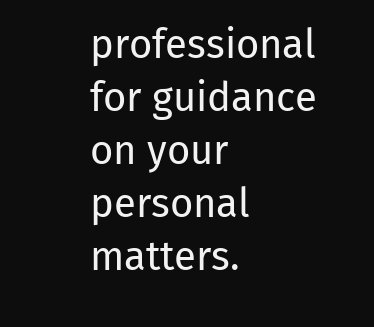professional for guidance on your personal matters.